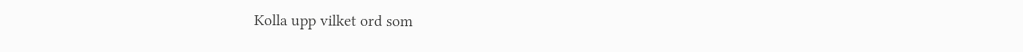Kolla upp vilket ord som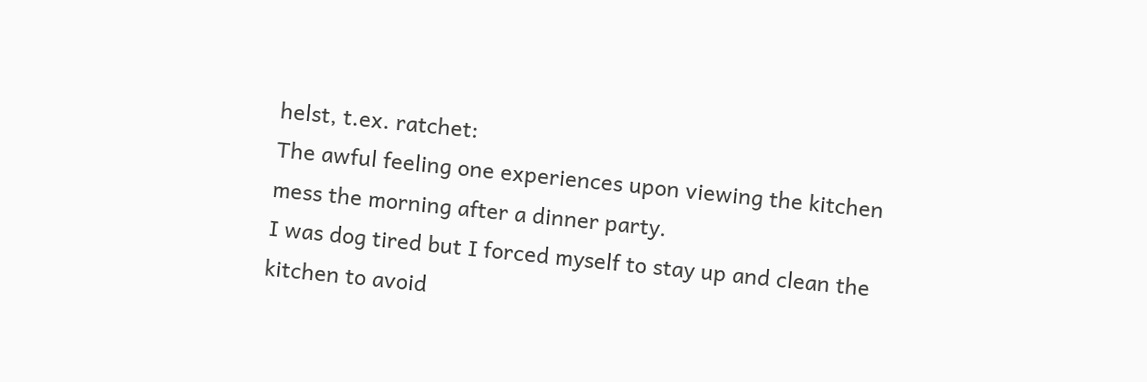helst, t.ex. ratchet:
The awful feeling one experiences upon viewing the kitchen mess the morning after a dinner party.
I was dog tired but I forced myself to stay up and clean the kitchen to avoid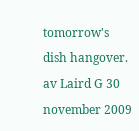tomorrow's dish hangover.
av Laird G 30 november 2009